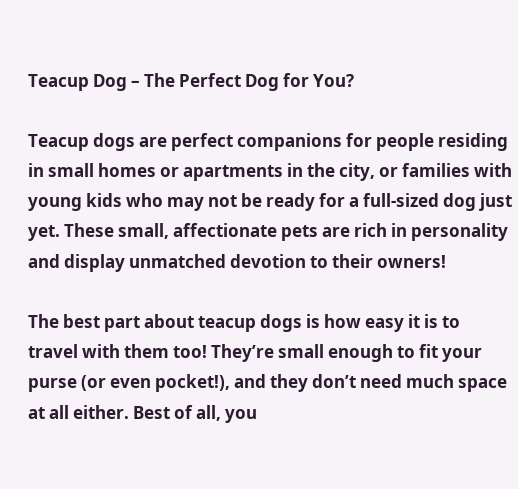Teacup Dog – The Perfect Dog for You?

Teacup dogs are perfect companions for people residing in small homes or apartments in the city, or families with young kids who may not be ready for a full-sized dog just yet. These small, affectionate pets are rich in personality and display unmatched devotion to their owners!

The best part about teacup dogs is how easy it is to travel with them too! They’re small enough to fit your purse (or even pocket!), and they don’t need much space at all either. Best of all, you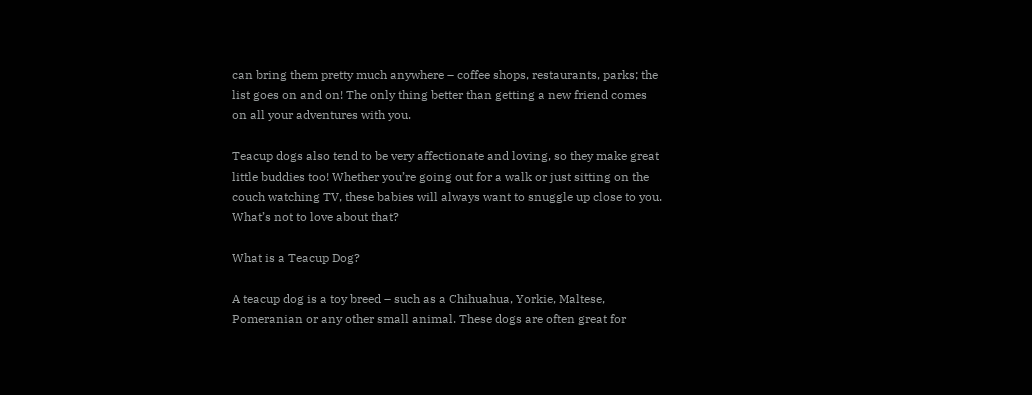can bring them pretty much anywhere – coffee shops, restaurants, parks; the list goes on and on! The only thing better than getting a new friend comes on all your adventures with you.

Teacup dogs also tend to be very affectionate and loving, so they make great little buddies too! Whether you’re going out for a walk or just sitting on the couch watching TV, these babies will always want to snuggle up close to you. What’s not to love about that?

What is a Teacup Dog?

A teacup dog is a toy breed – such as a Chihuahua, Yorkie, Maltese, Pomeranian or any other small animal. These dogs are often great for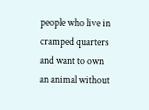people who live in cramped quarters and want to own an animal without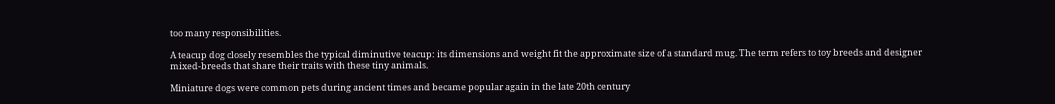too many responsibilities.

A teacup dog closely resembles the typical diminutive teacup: its dimensions and weight fit the approximate size of a standard mug. The term refers to toy breeds and designer mixed-breeds that share their traits with these tiny animals.

Miniature dogs were common pets during ancient times and became popular again in the late 20th century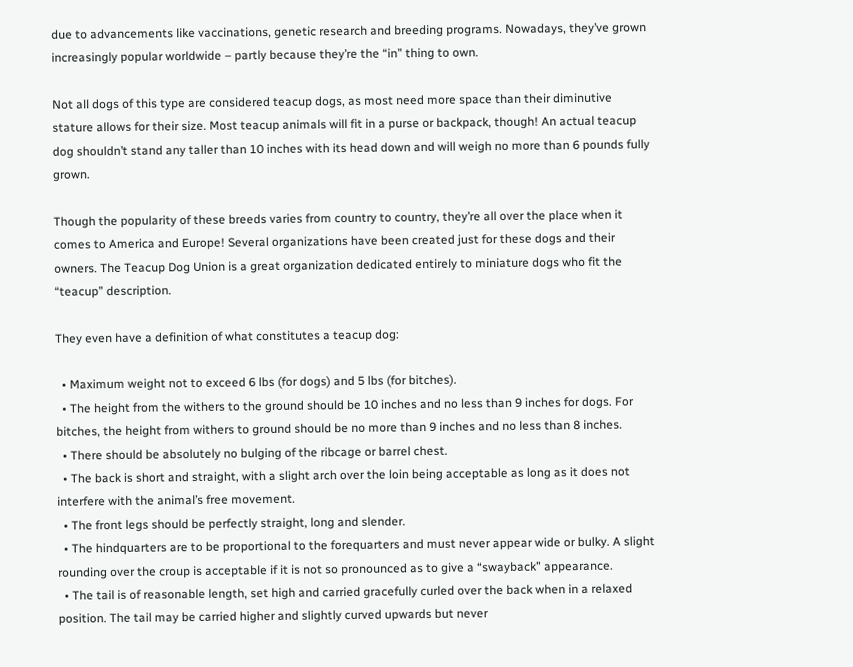due to advancements like vaccinations, genetic research and breeding programs. Nowadays, they’ve grown increasingly popular worldwide – partly because they’re the “in” thing to own.

Not all dogs of this type are considered teacup dogs, as most need more space than their diminutive stature allows for their size. Most teacup animals will fit in a purse or backpack, though! An actual teacup dog shouldn’t stand any taller than 10 inches with its head down and will weigh no more than 6 pounds fully grown.

Though the popularity of these breeds varies from country to country, they’re all over the place when it comes to America and Europe! Several organizations have been created just for these dogs and their owners. The Teacup Dog Union is a great organization dedicated entirely to miniature dogs who fit the “teacup” description.

They even have a definition of what constitutes a teacup dog:

  • Maximum weight not to exceed 6 lbs (for dogs) and 5 lbs (for bitches).
  • The height from the withers to the ground should be 10 inches and no less than 9 inches for dogs. For bitches, the height from withers to ground should be no more than 9 inches and no less than 8 inches.
  • There should be absolutely no bulging of the ribcage or barrel chest.
  • The back is short and straight, with a slight arch over the loin being acceptable as long as it does not interfere with the animal’s free movement.
  • The front legs should be perfectly straight, long and slender.
  • The hindquarters are to be proportional to the forequarters and must never appear wide or bulky. A slight rounding over the croup is acceptable if it is not so pronounced as to give a “swayback” appearance.
  • The tail is of reasonable length, set high and carried gracefully curled over the back when in a relaxed position. The tail may be carried higher and slightly curved upwards but never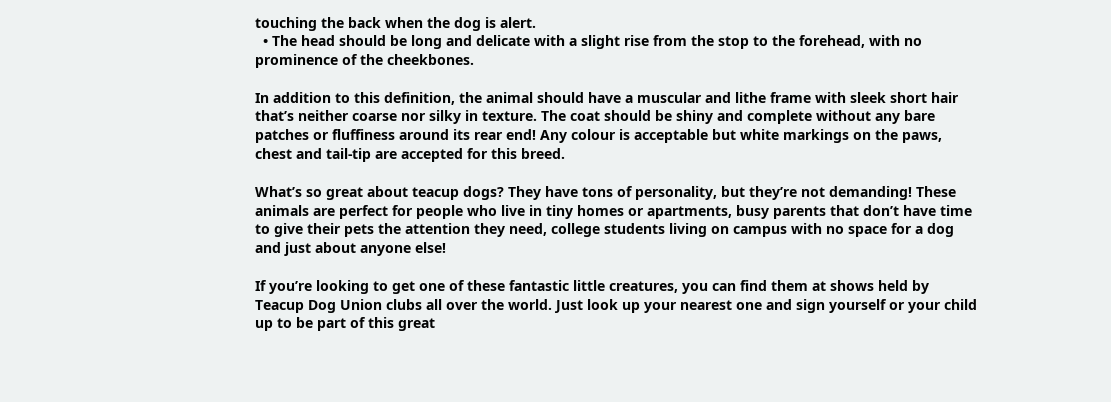touching the back when the dog is alert.
  • The head should be long and delicate with a slight rise from the stop to the forehead, with no prominence of the cheekbones.

In addition to this definition, the animal should have a muscular and lithe frame with sleek short hair that’s neither coarse nor silky in texture. The coat should be shiny and complete without any bare patches or fluffiness around its rear end! Any colour is acceptable but white markings on the paws, chest and tail-tip are accepted for this breed.

What’s so great about teacup dogs? They have tons of personality, but they’re not demanding! These animals are perfect for people who live in tiny homes or apartments, busy parents that don’t have time to give their pets the attention they need, college students living on campus with no space for a dog and just about anyone else!

If you’re looking to get one of these fantastic little creatures, you can find them at shows held by Teacup Dog Union clubs all over the world. Just look up your nearest one and sign yourself or your child up to be part of this great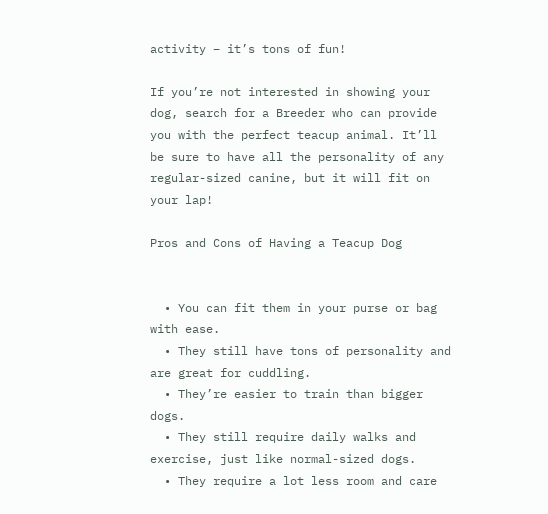activity – it’s tons of fun!

If you’re not interested in showing your dog, search for a Breeder who can provide you with the perfect teacup animal. It’ll be sure to have all the personality of any regular-sized canine, but it will fit on your lap!

Pros and Cons of Having a Teacup Dog


  • You can fit them in your purse or bag with ease.
  • They still have tons of personality and are great for cuddling.
  • They’re easier to train than bigger dogs.
  • They still require daily walks and exercise, just like normal-sized dogs.
  • They require a lot less room and care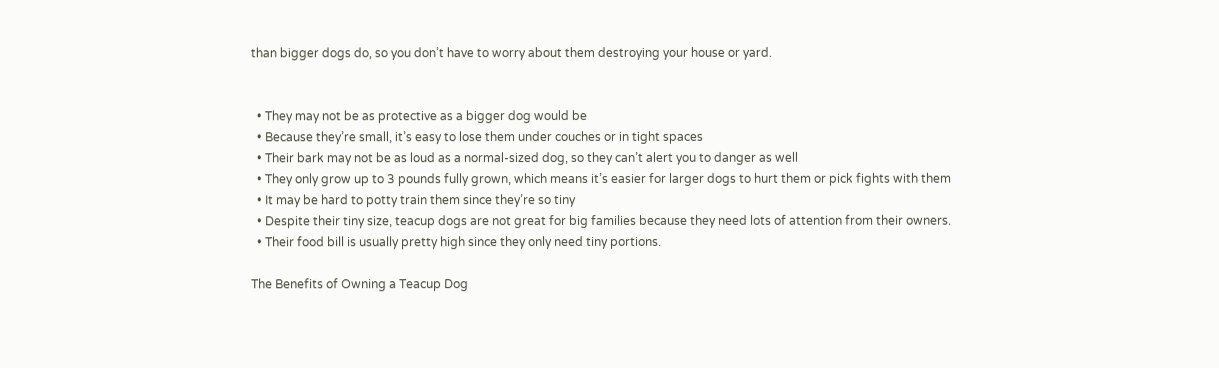than bigger dogs do, so you don’t have to worry about them destroying your house or yard.


  • They may not be as protective as a bigger dog would be
  • Because they’re small, it’s easy to lose them under couches or in tight spaces
  • Their bark may not be as loud as a normal-sized dog, so they can’t alert you to danger as well
  • They only grow up to 3 pounds fully grown, which means it’s easier for larger dogs to hurt them or pick fights with them
  • It may be hard to potty train them since they’re so tiny
  • Despite their tiny size, teacup dogs are not great for big families because they need lots of attention from their owners.
  • Their food bill is usually pretty high since they only need tiny portions.

The Benefits of Owning a Teacup Dog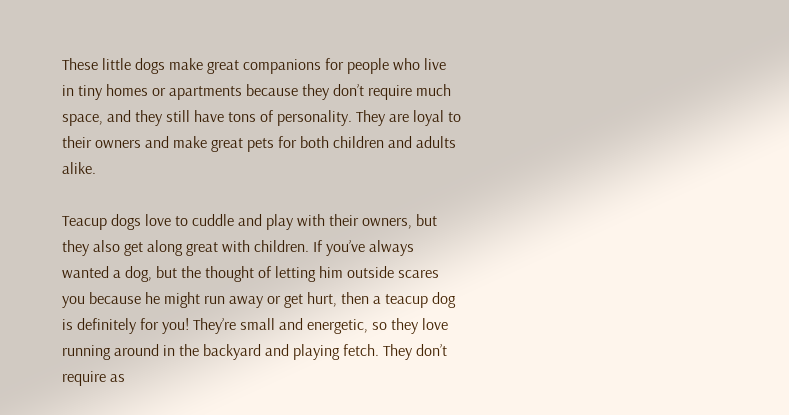These little dogs make great companions for people who live in tiny homes or apartments because they don’t require much space, and they still have tons of personality. They are loyal to their owners and make great pets for both children and adults alike.

Teacup dogs love to cuddle and play with their owners, but they also get along great with children. If you’ve always wanted a dog, but the thought of letting him outside scares you because he might run away or get hurt, then a teacup dog is definitely for you! They’re small and energetic, so they love running around in the backyard and playing fetch. They don’t require as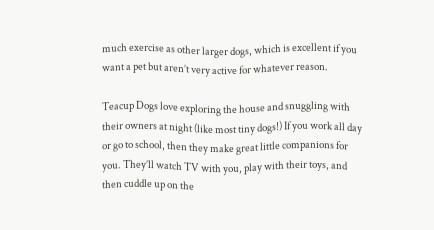much exercise as other larger dogs, which is excellent if you want a pet but aren’t very active for whatever reason.

Teacup Dogs love exploring the house and snuggling with their owners at night (like most tiny dogs!) If you work all day or go to school, then they make great little companions for you. They’ll watch TV with you, play with their toys, and then cuddle up on the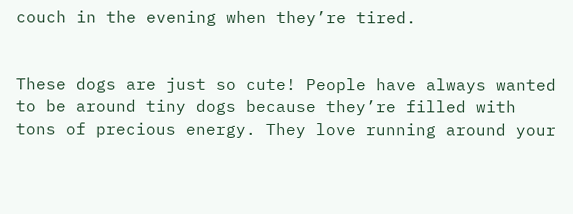couch in the evening when they’re tired.


These dogs are just so cute! People have always wanted to be around tiny dogs because they’re filled with tons of precious energy. They love running around your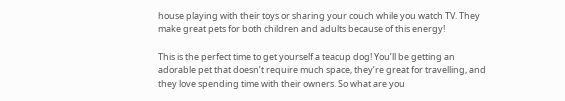house playing with their toys or sharing your couch while you watch TV. They make great pets for both children and adults because of this energy!

This is the perfect time to get yourself a teacup dog! You’ll be getting an adorable pet that doesn’t require much space, they’re great for travelling, and they love spending time with their owners. So what are you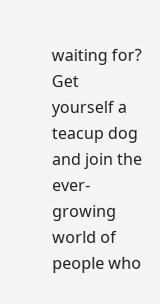waiting for? Get yourself a teacup dog and join the ever-growing world of people who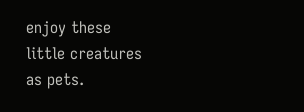enjoy these little creatures as pets.